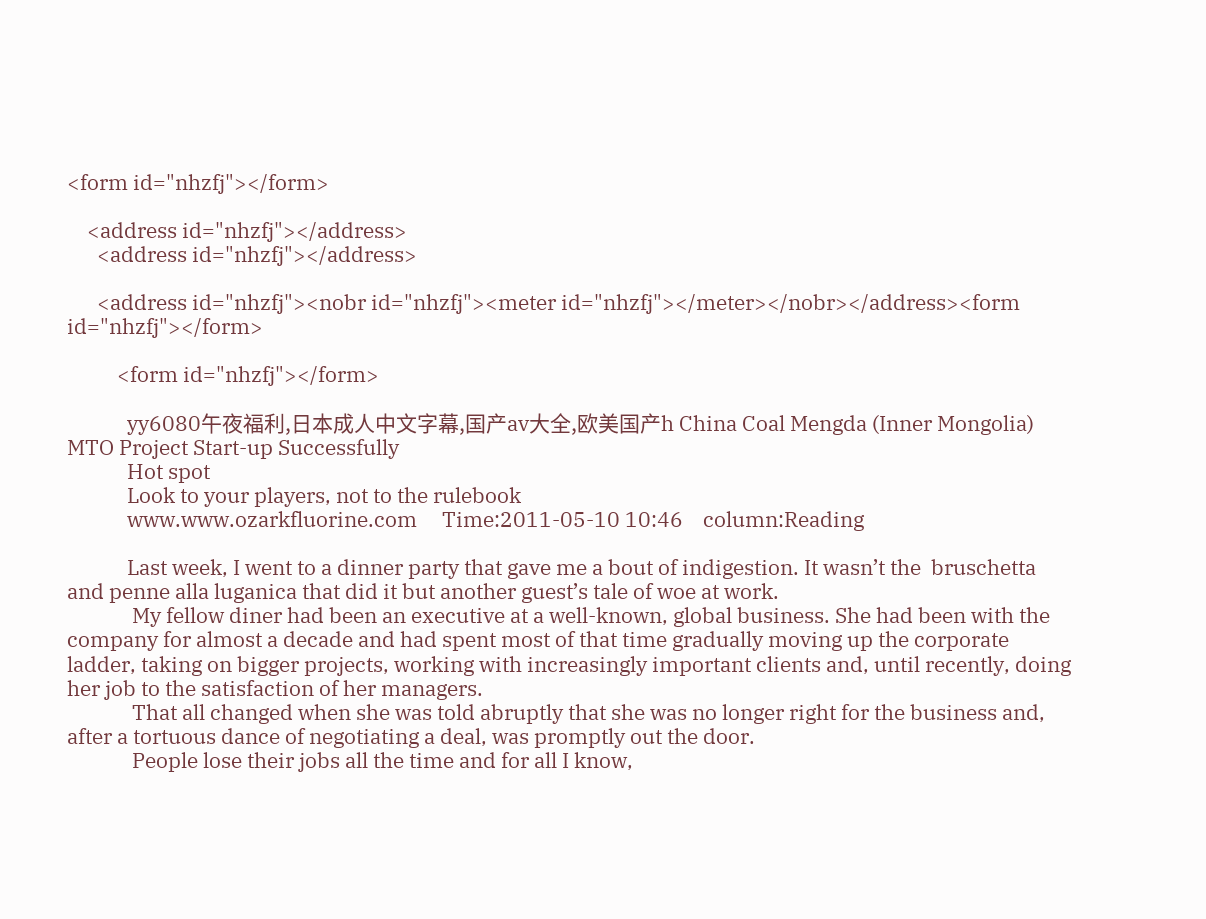<form id="nhzfj"></form>

    <address id="nhzfj"></address>
      <address id="nhzfj"></address>

      <address id="nhzfj"><nobr id="nhzfj"><meter id="nhzfj"></meter></nobr></address><form id="nhzfj"></form>

          <form id="nhzfj"></form>

            yy6080午夜福利,日本成人中文字幕,国产av大全,欧美国产h China Coal Mengda (Inner Mongolia) MTO Project Start-up Successfully
            Hot spot
            Look to your players, not to the rulebook
            www.www.ozarkfluorine.com     Time:2011-05-10 10:46    column:Reading

            Last week, I went to a dinner party that gave me a bout of indigestion. It wasn’t the  bruschetta and penne alla luganica that did it but another guest’s tale of woe at work.
             My fellow diner had been an executive at a well-known, global business. She had been with the company for almost a decade and had spent most of that time gradually moving up the corporate ladder, taking on bigger projects, working with increasingly important clients and, until recently, doing her job to the satisfaction of her managers.
             That all changed when she was told abruptly that she was no longer right for the business and, after a tortuous dance of negotiating a deal, was promptly out the door.
             People lose their jobs all the time and for all I know,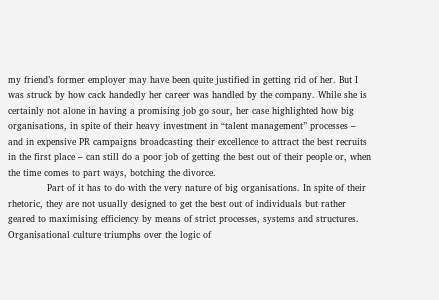my friend’s former employer may have been quite justified in getting rid of her. But I was struck by how cack handedly her career was handled by the company. While she is certainly not alone in having a promising job go sour, her case highlighted how big organisations, in spite of their heavy investment in “talent management” processes – and in expensive PR campaigns broadcasting their excellence to attract the best recruits in the first place – can still do a poor job of getting the best out of their people or, when the time comes to part ways, botching the divorce.
             Part of it has to do with the very nature of big organisations. In spite of their rhetoric, they are not usually designed to get the best out of individuals but rather geared to maximising efficiency by means of strict processes, systems and structures. Organisational culture triumphs over the logic of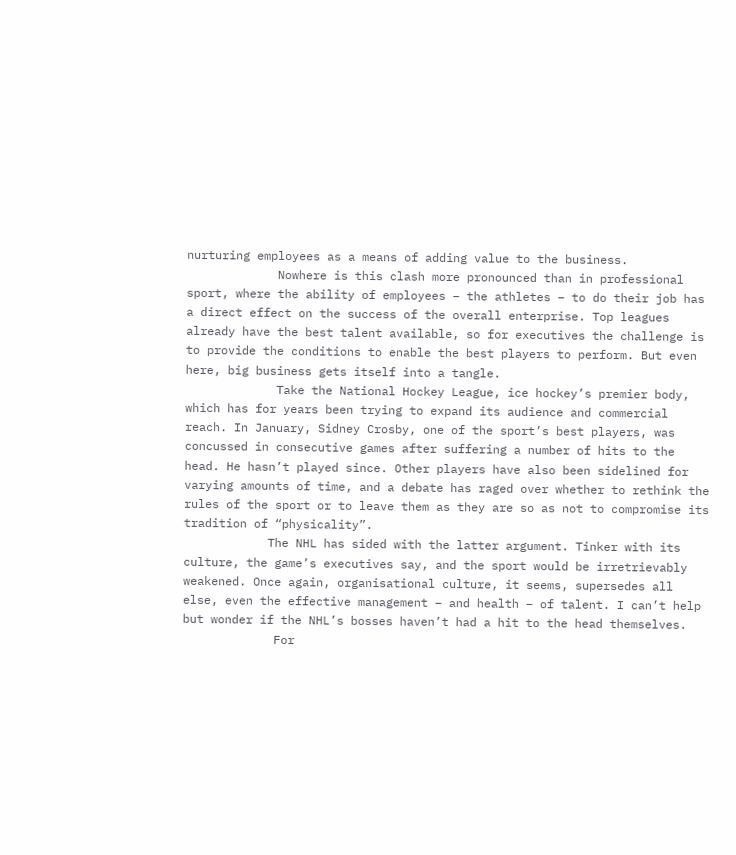nurturing employees as a means of adding value to the business.
             Nowhere is this clash more pronounced than in professional sport, where the ability of employees – the athletes – to do their job has a direct effect on the success of the overall enterprise. Top leagues already have the best talent available, so for executives the challenge is to provide the conditions to enable the best players to perform. But even here, big business gets itself into a tangle.
             Take the National Hockey League, ice hockey’s premier body, which has for years been trying to expand its audience and commercial reach. In January, Sidney Crosby, one of the sport’s best players, was concussed in consecutive games after suffering a number of hits to the head. He hasn’t played since. Other players have also been sidelined for varying amounts of time, and a debate has raged over whether to rethink the rules of the sport or to leave them as they are so as not to compromise its tradition of “physicality”.
            The NHL has sided with the latter argument. Tinker with its culture, the game’s executives say, and the sport would be irretrievably weakened. Once again, organisational culture, it seems, supersedes all else, even the effective management – and health – of talent. I can’t help but wonder if the NHL’s bosses haven’t had a hit to the head themselves.
             For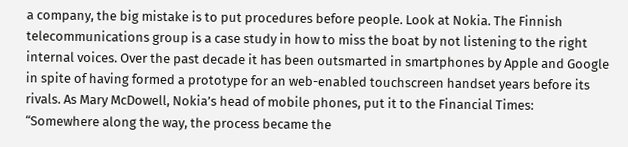a company, the big mistake is to put procedures before people. Look at Nokia. The Finnish telecommunications group is a case study in how to miss the boat by not listening to the right internal voices. Over the past decade it has been outsmarted in smartphones by Apple and Google in spite of having formed a prototype for an web-enabled touchscreen handset years before its rivals. As Mary McDowell, Nokia’s head of mobile phones, put it to the Financial Times: “Somewhere along the way, the process became the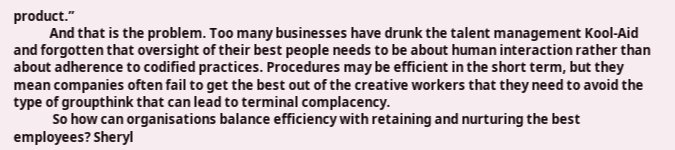product.”
            And that is the problem. Too many businesses have drunk the talent management Kool-Aid and forgotten that oversight of their best people needs to be about human interaction rather than about adherence to codified practices. Procedures may be efficient in the short term, but they mean companies often fail to get the best out of the creative workers that they need to avoid the type of groupthink that can lead to terminal complacency.
             So how can organisations balance efficiency with retaining and nurturing the best employees? Sheryl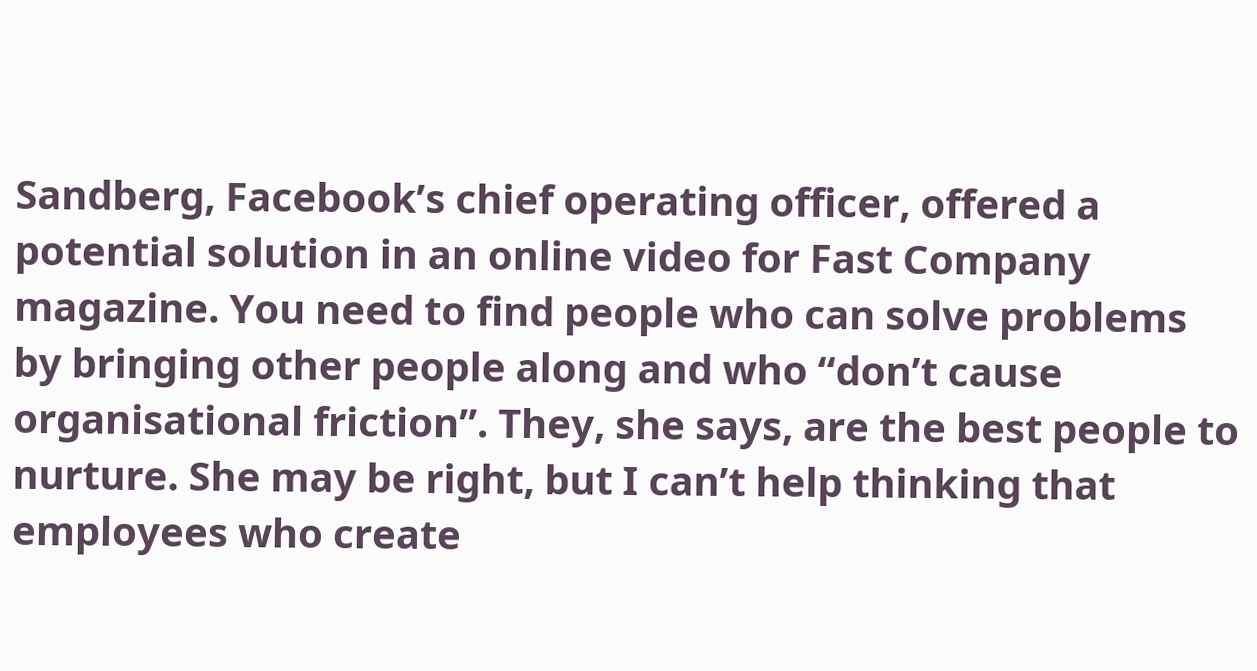Sandberg, Facebook’s chief operating officer, offered a potential solution in an online video for Fast Company magazine. You need to find people who can solve problems by bringing other people along and who “don’t cause organisational friction”. They, she says, are the best people to nurture. She may be right, but I can’t help thinking that employees who create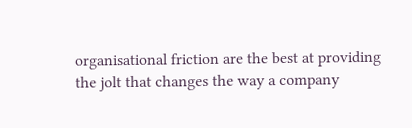organisational friction are the best at providing the jolt that changes the way a company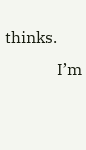thinks.
             I’m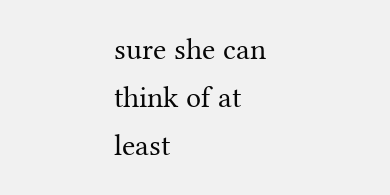sure she can think of at least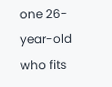one 26-year-old who fits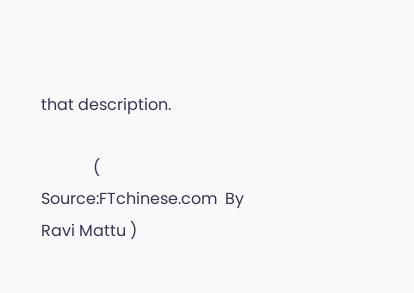that description.

             ( Source:FTchinese.com  By Ravi Mattu )